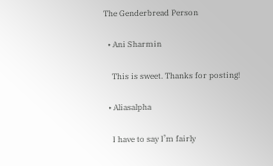The Genderbread Person

  • Ani Sharmin

    This is sweet. Thanks for posting!

  • Aliasalpha

    I have to say I’m fairly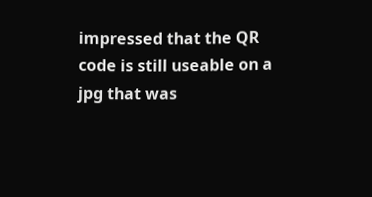impressed that the QR code is still useable on a jpg that was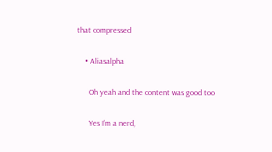that compressed

    • Aliasalpha

      Oh yeah and the content was good too

      Yes I’m a nerd,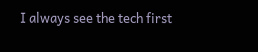I always see the tech first